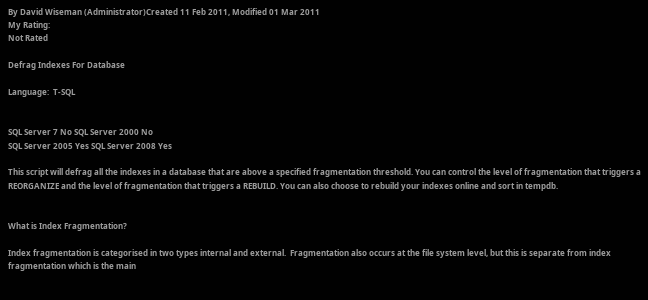By David Wiseman (Administrator)Created 11 Feb 2011, Modified 01 Mar 2011
My Rating:
Not Rated

Defrag Indexes For Database

Language:  T-SQL


SQL Server 7 No SQL Server 2000 No
SQL Server 2005 Yes SQL Server 2008 Yes

This script will defrag all the indexes in a database that are above a specified fragmentation threshold. You can control the level of fragmentation that triggers a REORGANIZE and the level of fragmentation that triggers a REBUILD. You can also choose to rebuild your indexes online and sort in tempdb.


What is Index Fragmentation?

Index fragmentation is categorised in two types internal and external.  Fragmentation also occurs at the file system level, but this is separate from index fragmentation which is the main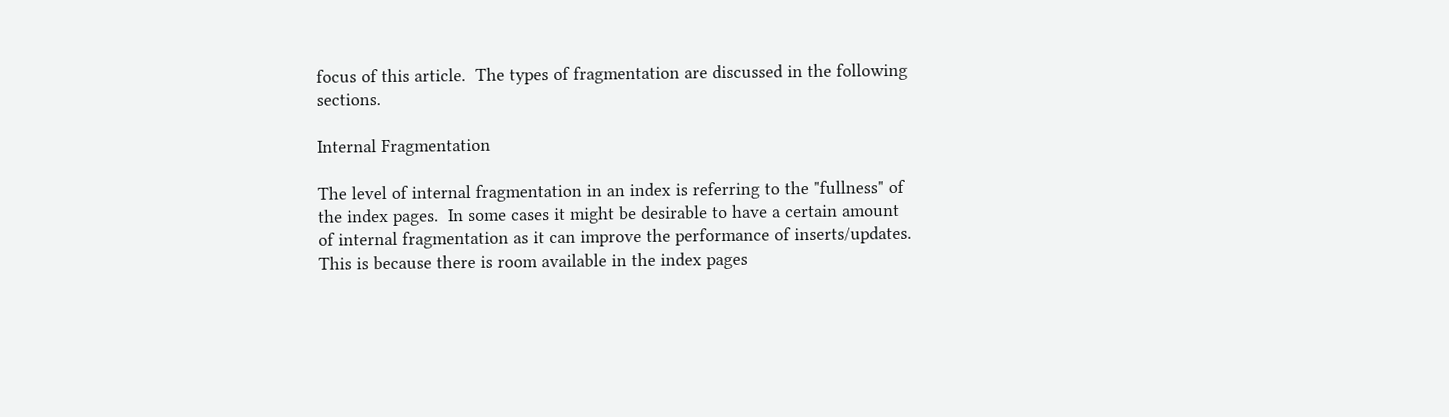focus of this article.  The types of fragmentation are discussed in the following sections.

Internal Fragmentation

The level of internal fragmentation in an index is referring to the "fullness" of the index pages.  In some cases it might be desirable to have a certain amount of internal fragmentation as it can improve the performance of inserts/updates. This is because there is room available in the index pages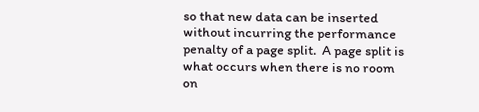so that new data can be inserted without incurring the performance penalty of a page split.  A page split is what occurs when there is no room on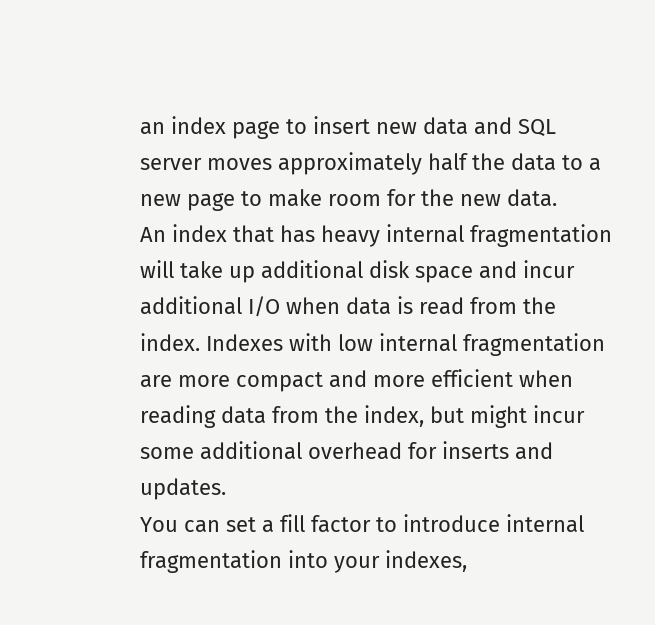an index page to insert new data and SQL server moves approximately half the data to a new page to make room for the new data.
An index that has heavy internal fragmentation will take up additional disk space and incur additional I/O when data is read from the index. Indexes with low internal fragmentation are more compact and more efficient when reading data from the index, but might incur some additional overhead for inserts and updates.
You can set a fill factor to introduce internal fragmentation into your indexes,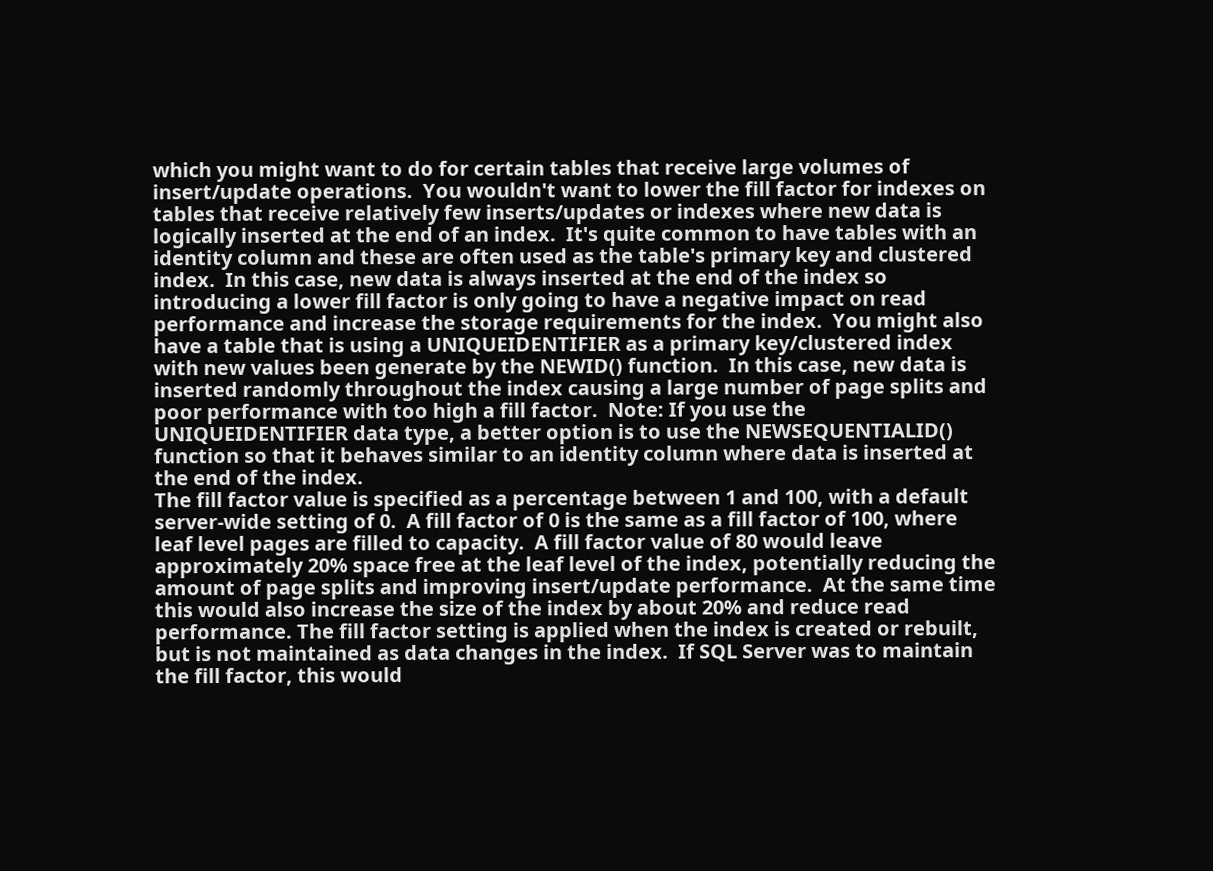which you might want to do for certain tables that receive large volumes of insert/update operations.  You wouldn't want to lower the fill factor for indexes on tables that receive relatively few inserts/updates or indexes where new data is logically inserted at the end of an index.  It's quite common to have tables with an identity column and these are often used as the table's primary key and clustered index.  In this case, new data is always inserted at the end of the index so introducing a lower fill factor is only going to have a negative impact on read performance and increase the storage requirements for the index.  You might also have a table that is using a UNIQUEIDENTIFIER as a primary key/clustered index with new values been generate by the NEWID() function.  In this case, new data is inserted randomly throughout the index causing a large number of page splits and poor performance with too high a fill factor.  Note: If you use the UNIQUEIDENTIFIER data type, a better option is to use the NEWSEQUENTIALID() function so that it behaves similar to an identity column where data is inserted at the end of the index.
The fill factor value is specified as a percentage between 1 and 100, with a default server-wide setting of 0.  A fill factor of 0 is the same as a fill factor of 100, where leaf level pages are filled to capacity.  A fill factor value of 80 would leave approximately 20% space free at the leaf level of the index, potentially reducing the amount of page splits and improving insert/update performance.  At the same time this would also increase the size of the index by about 20% and reduce read performance. The fill factor setting is applied when the index is created or rebuilt, but is not maintained as data changes in the index.  If SQL Server was to maintain the fill factor, this would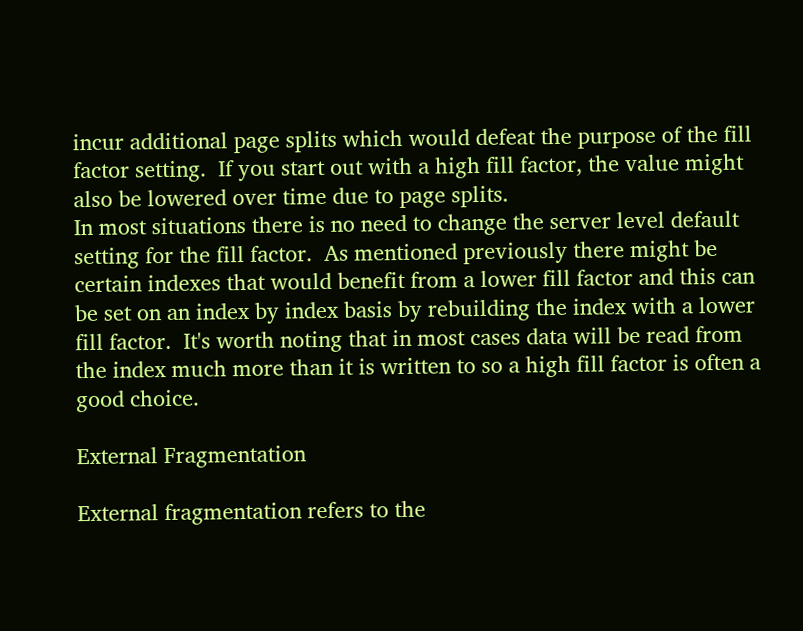incur additional page splits which would defeat the purpose of the fill factor setting.  If you start out with a high fill factor, the value might also be lowered over time due to page splits.
In most situations there is no need to change the server level default setting for the fill factor.  As mentioned previously there might be certain indexes that would benefit from a lower fill factor and this can be set on an index by index basis by rebuilding the index with a lower fill factor.  It's worth noting that in most cases data will be read from the index much more than it is written to so a high fill factor is often a good choice.

External Fragmentation

External fragmentation refers to the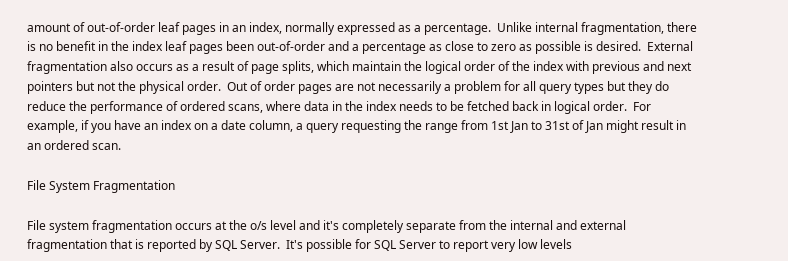amount of out-of-order leaf pages in an index, normally expressed as a percentage.  Unlike internal fragmentation, there is no benefit in the index leaf pages been out-of-order and a percentage as close to zero as possible is desired.  External fragmentation also occurs as a result of page splits, which maintain the logical order of the index with previous and next pointers but not the physical order.  Out of order pages are not necessarily a problem for all query types but they do reduce the performance of ordered scans, where data in the index needs to be fetched back in logical order.  For example, if you have an index on a date column, a query requesting the range from 1st Jan to 31st of Jan might result in an ordered scan.

File System Fragmentation

File system fragmentation occurs at the o/s level and it's completely separate from the internal and external fragmentation that is reported by SQL Server.  It's possible for SQL Server to report very low levels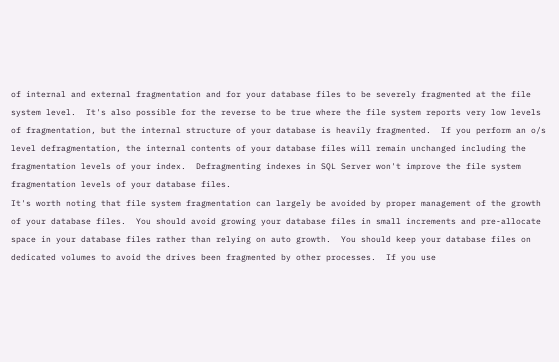of internal and external fragmentation and for your database files to be severely fragmented at the file system level.  It's also possible for the reverse to be true where the file system reports very low levels of fragmentation, but the internal structure of your database is heavily fragmented.  If you perform an o/s level defragmentation, the internal contents of your database files will remain unchanged including the fragmentation levels of your index.  Defragmenting indexes in SQL Server won't improve the file system fragmentation levels of your database files.
It's worth noting that file system fragmentation can largely be avoided by proper management of the growth of your database files.  You should avoid growing your database files in small increments and pre-allocate space in your database files rather than relying on auto growth.  You should keep your database files on dedicated volumes to avoid the drives been fragmented by other processes.  If you use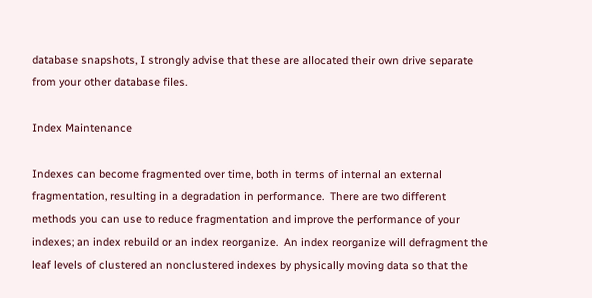database snapshots, I strongly advise that these are allocated their own drive separate from your other database files.

Index Maintenance

Indexes can become fragmented over time, both in terms of internal an external fragmentation, resulting in a degradation in performance.  There are two different methods you can use to reduce fragmentation and improve the performance of your indexes; an index rebuild or an index reorganize.  An index reorganize will defragment the leaf levels of clustered an nonclustered indexes by physically moving data so that the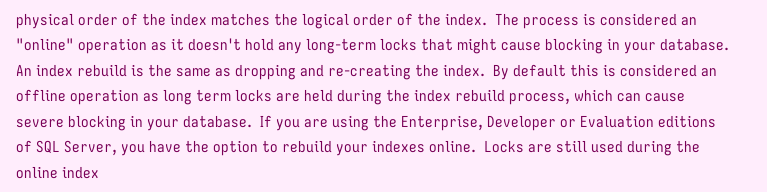physical order of the index matches the logical order of the index.  The process is considered an "online" operation as it doesn't hold any long-term locks that might cause blocking in your database.
An index rebuild is the same as dropping and re-creating the index.  By default this is considered an offline operation as long term locks are held during the index rebuild process, which can cause severe blocking in your database.  If you are using the Enterprise, Developer or Evaluation editions of SQL Server, you have the option to rebuild your indexes online.  Locks are still used during the online index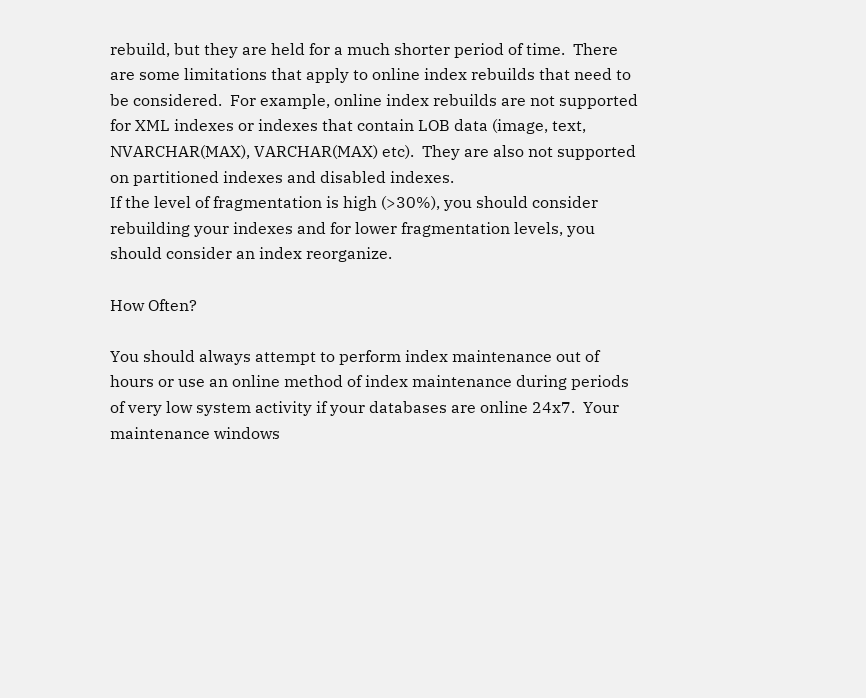rebuild, but they are held for a much shorter period of time.  There are some limitations that apply to online index rebuilds that need to be considered.  For example, online index rebuilds are not supported for XML indexes or indexes that contain LOB data (image, text, NVARCHAR(MAX), VARCHAR(MAX) etc).  They are also not supported on partitioned indexes and disabled indexes.
If the level of fragmentation is high (>30%), you should consider rebuilding your indexes and for lower fragmentation levels, you should consider an index reorganize.

How Often?

You should always attempt to perform index maintenance out of hours or use an online method of index maintenance during periods of very low system activity if your databases are online 24x7.  Your maintenance windows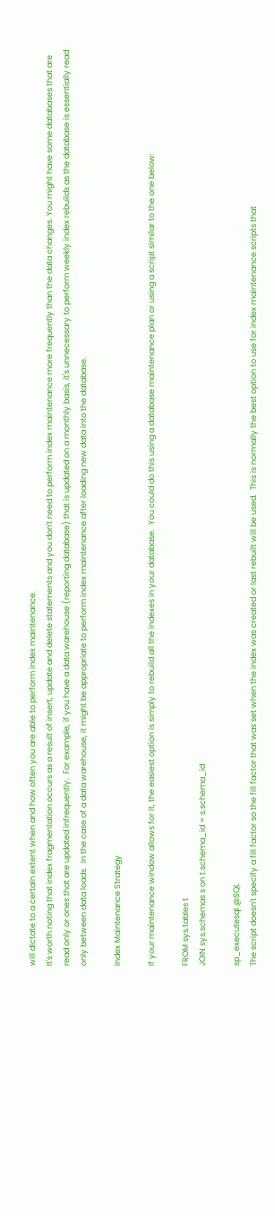will dictate to a certain extent when and how often you are able to perform index maintenance.
It's worth noting that index fragmentation occurs as a result of insert, update and delete statements and you don't need to perform index maintenance more frequently than the data changes. You might have some databases that are read only or ones that are updated infrequently.  For example, if you have a data warehouse (reporting database) that is updated on a monthly basis, it's unnecessary to perform weekly index rebuilds as the database is essentially read only between data loads.  In the case of a data warehouse, it might be appropriate to perform index maintenance after loading new data into the database.

Index Maintenance Strategy

If your maintenance window allows for it, the easiest option is simply to rebuild all the indexes in your database.  You could do this using a database maintenance plan or using a script similar to the one below:

FROM sys.tables t
JOIN sys.schemas s on t.schema_id = s.schema_id

sp_executesql @SQL
The script doesn't specify a fill factor so the fill factor that was set when the index was created or last rebuilt will be used.  This is normally the best option to use for index maintenance scripts that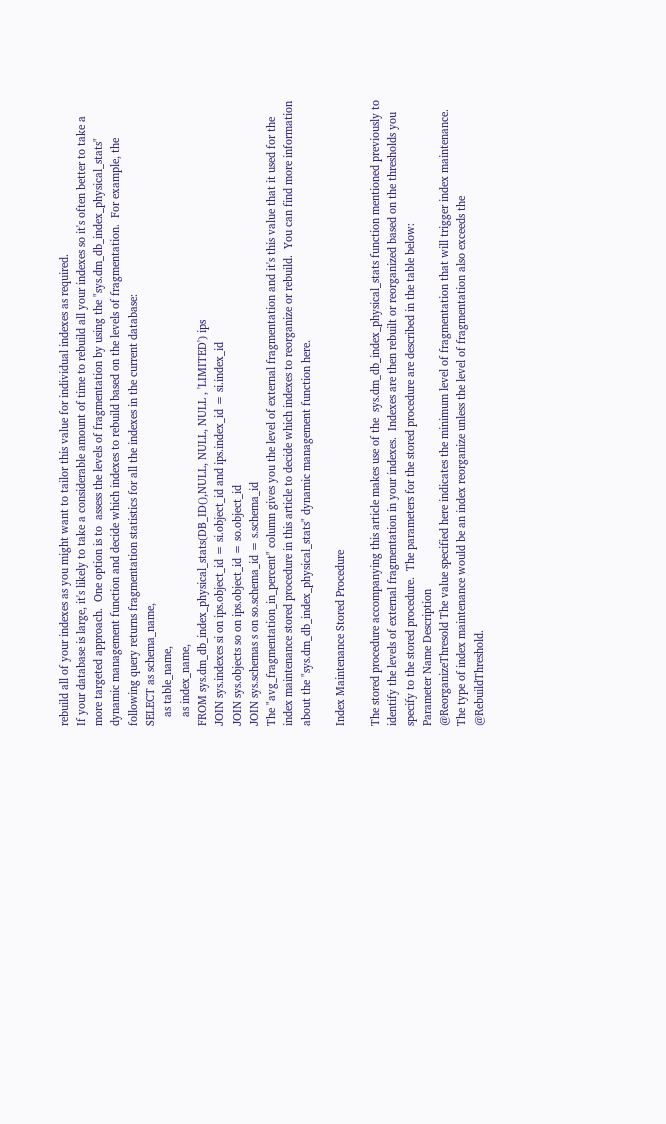rebuild all of your indexes as you might want to tailor this value for individual indexes as required.
If your database is large, it's likely to take a considerable amount of time to rebuild all your indexes so it's often better to take a more targeted approach.  One option is to  assess the levels of fragmentation by using the "sys.dm_db_index_physical_stats" dynamic management function and decide which indexes to rebuild based on the levels of fragmentation.  For example, the following query returns fragmentation statistics for all the indexes in the current database:
SELECT as schema_name,
   as table_name,
   as index_name,
FROM sys.dm_db_index_physical_stats(DB_ID(),NULL, NULL, NULL , 'LIMITED') ips
JOIN sys.indexes si on ips.object_id = si.object_id and ips.index_id = si.index_id
JOIN sys.objects so on ips.object_id = so.object_id
JOIN sys.schemas s on so.schema_id = s.schema_id
The "avg_fragmentation_in_percent" column gives you the level of external fragmentation and it's this value that it used for the index maintenance stored procedure in this article to decide which indexes to reorganize or rebuild.  You can find more information about the "sys.dm_db_index_physical_stats" dynamic management function here.

Index Maintenance Stored Procedure

The stored procedure accompanying this article makes use of the  sys.dm_db_index_physical_stats function mentioned previously to identify the levels of external fragmentation in your indexes.  Indexes are then rebuilt or reorganized based on the thresholds you specify to the stored procedure.  The parameters for the stored procedure are described in the table below:
Parameter Name Description
@ReorganizeThresold The value specified here indicates the minimum level of fragmentation that will trigger index maintenance.  The type of index maintenance would be an index reorganize unless the level of fragmentation also exceeds the @RebuildThreshold.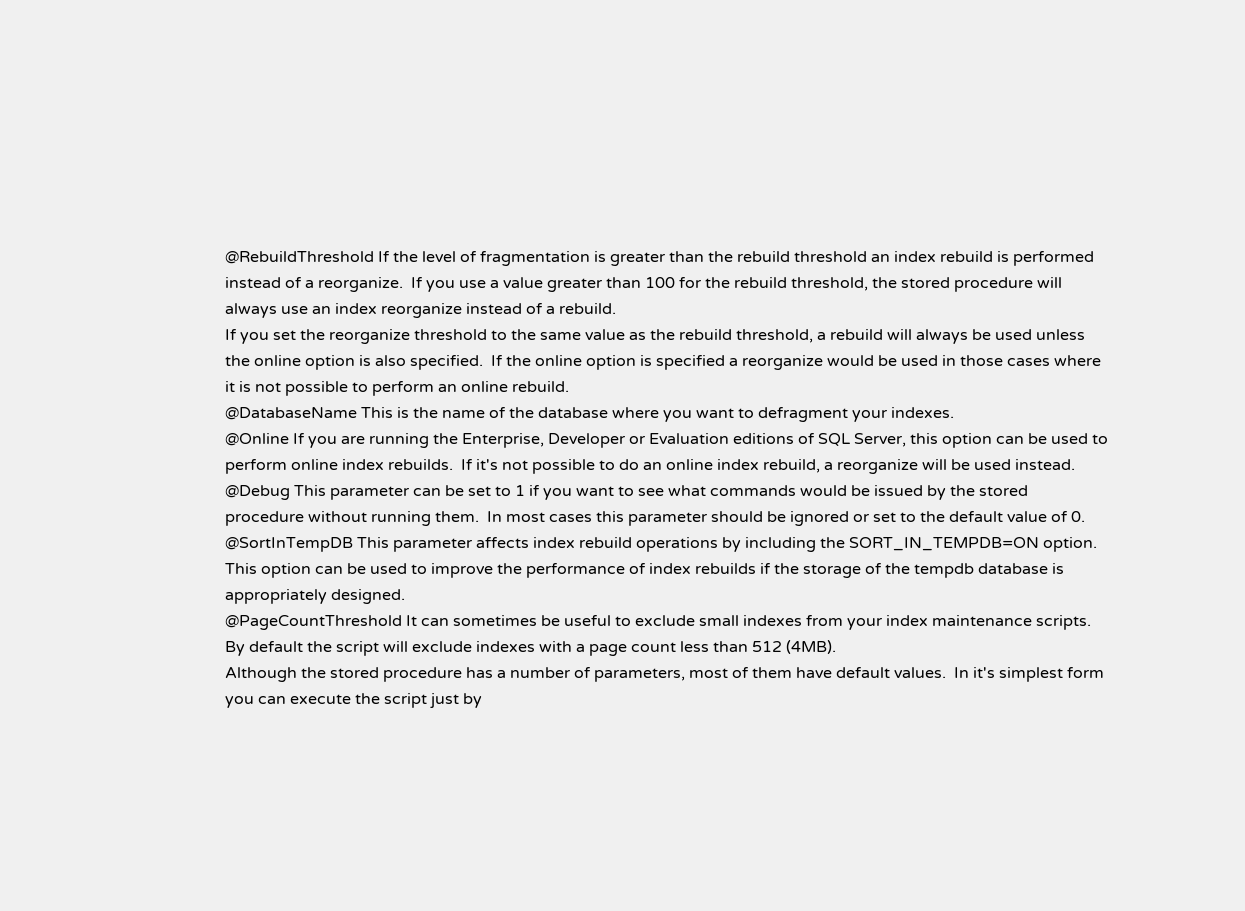@RebuildThreshold If the level of fragmentation is greater than the rebuild threshold an index rebuild is performed instead of a reorganize.  If you use a value greater than 100 for the rebuild threshold, the stored procedure will always use an index reorganize instead of a rebuild.
If you set the reorganize threshold to the same value as the rebuild threshold, a rebuild will always be used unless the online option is also specified.  If the online option is specified a reorganize would be used in those cases where it is not possible to perform an online rebuild.
@DatabaseName This is the name of the database where you want to defragment your indexes.
@Online If you are running the Enterprise, Developer or Evaluation editions of SQL Server, this option can be used to perform online index rebuilds.  If it's not possible to do an online index rebuild, a reorganize will be used instead.
@Debug This parameter can be set to 1 if you want to see what commands would be issued by the stored procedure without running them.  In most cases this parameter should be ignored or set to the default value of 0.
@SortInTempDB This parameter affects index rebuild operations by including the SORT_IN_TEMPDB=ON option.  This option can be used to improve the performance of index rebuilds if the storage of the tempdb database is appropriately designed.
@PageCountThreshold It can sometimes be useful to exclude small indexes from your index maintenance scripts.  By default the script will exclude indexes with a page count less than 512 (4MB).
Although the stored procedure has a number of parameters, most of them have default values.  In it's simplest form you can execute the script just by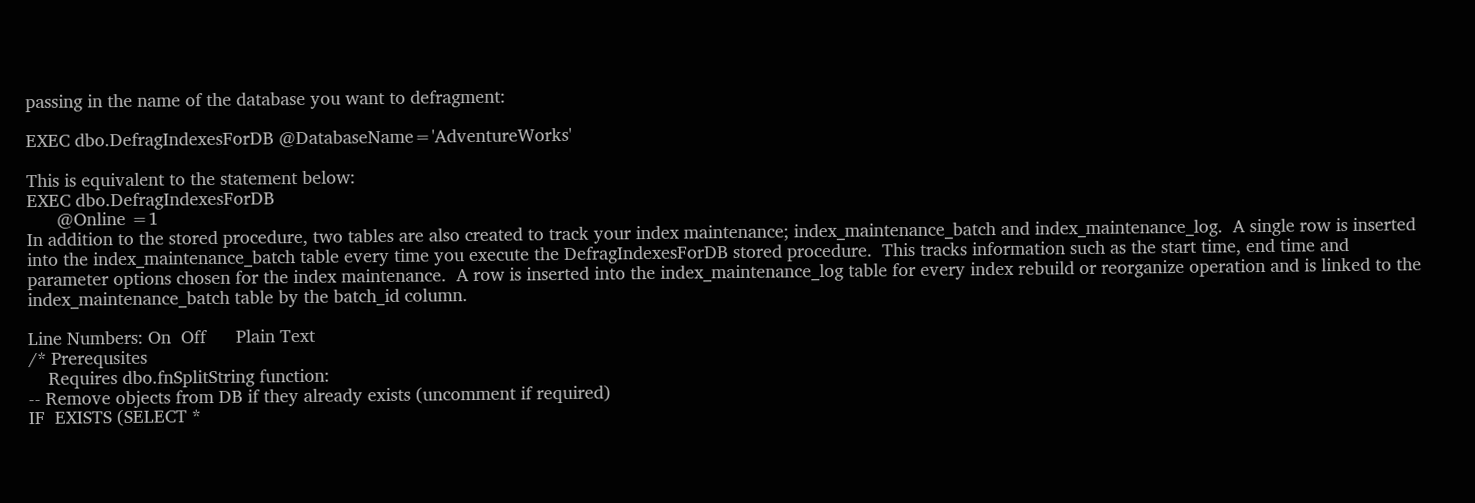passing in the name of the database you want to defragment:

EXEC dbo.DefragIndexesForDB @DatabaseName='AdventureWorks'

This is equivalent to the statement below:
EXEC dbo.DefragIndexesForDB
      @Online =1
In addition to the stored procedure, two tables are also created to track your index maintenance; index_maintenance_batch and index_maintenance_log.  A single row is inserted into the index_maintenance_batch table every time you execute the DefragIndexesForDB stored procedure.  This tracks information such as the start time, end time and parameter options chosen for the index maintenance.  A row is inserted into the index_maintenance_log table for every index rebuild or reorganize operation and is linked to the index_maintenance_batch table by the batch_id column.

Line Numbers: On  Off      Plain Text
/* Prerequsites
    Requires dbo.fnSplitString function:
-- Remove objects from DB if they already exists (uncomment if required)
IF  EXISTS (SELECT *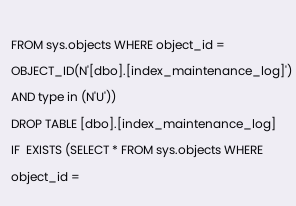FROM sys.objects WHERE object_id = OBJECT_ID(N'[dbo].[index_maintenance_log]') AND type in (N'U'))
DROP TABLE [dbo].[index_maintenance_log]
IF  EXISTS (SELECT * FROM sys.objects WHERE object_id =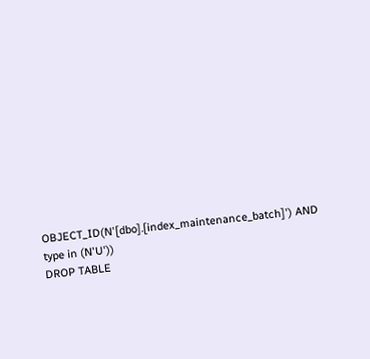OBJECT_ID(N'[dbo].[index_maintenance_batch]') AND type in (N'U'))
DROP TABLE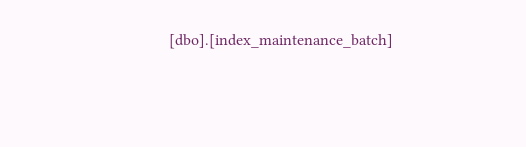[dbo].[index_maintenance_batch]